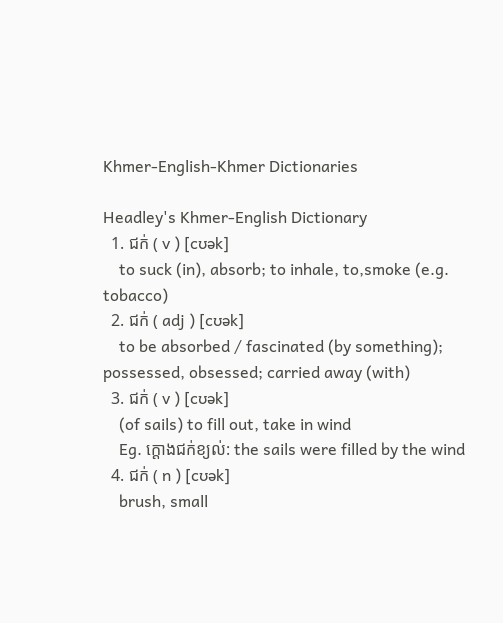Khmer-English-Khmer Dictionaries

Headley's Khmer-English Dictionary
  1. ជក់ ( v ) [cʊək]
    to suck (in), absorb; to inhale, to,smoke (e.g. tobacco)
  2. ជក់ ( adj ) [cʊək]
    to be absorbed / fascinated (by something); possessed, obsessed; carried away (with)
  3. ជក់ ( v ) [cʊək]
    (of sails) to fill out, take in wind
    Eg. ក្ដោងជក់ខ្យល់: the sails were filled by the wind
  4. ជក់ ( n ) [cʊək]
    brush, small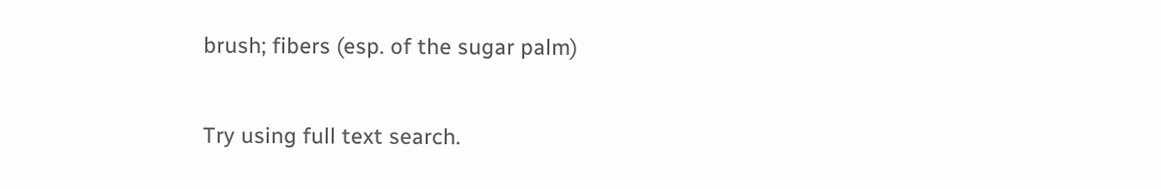brush; fibers (esp. of the sugar palm)

Try using full text search.